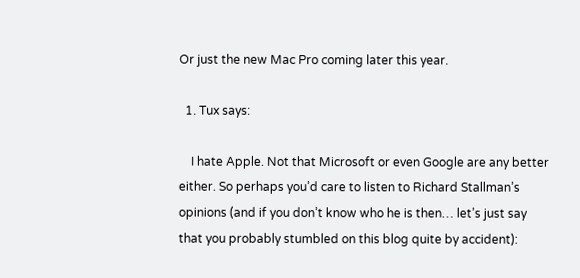Or just the new Mac Pro coming later this year.

  1. Tux says:

    I hate Apple. Not that Microsoft or even Google are any better either. So perhaps you’d care to listen to Richard Stallman’s opinions (and if you don’t know who he is then… let’s just say that you probably stumbled on this blog quite by accident):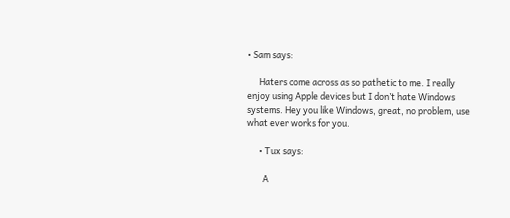• Sam says:

      Haters come across as so pathetic to me. I really enjoy using Apple devices but I don’t hate Windows systems. Hey you like Windows, great, no problem, use what ever works for you.

      • Tux says:

        A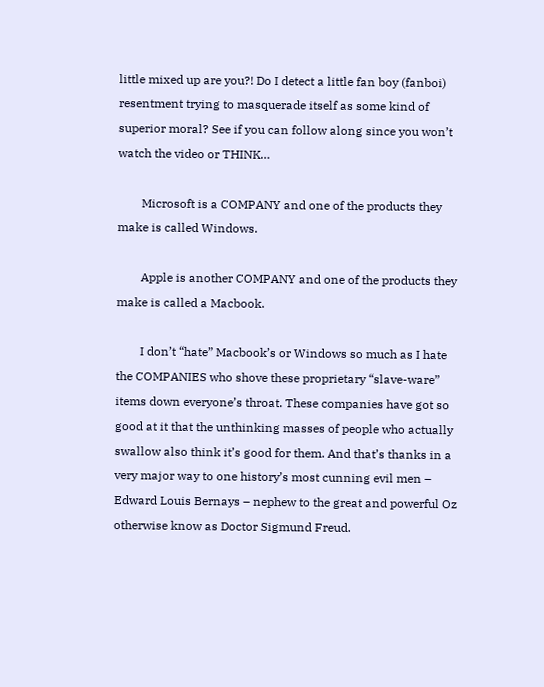little mixed up are you?! Do I detect a little fan boy (fanboi) resentment trying to masquerade itself as some kind of superior moral? See if you can follow along since you won’t watch the video or THINK…

        Microsoft is a COMPANY and one of the products they make is called Windows.

        Apple is another COMPANY and one of the products they make is called a Macbook.

        I don’t “hate” Macbook’s or Windows so much as I hate the COMPANIES who shove these proprietary “slave-ware” items down everyone’s throat. These companies have got so good at it that the unthinking masses of people who actually swallow also think it’s good for them. And that’s thanks in a very major way to one history’s most cunning evil men – Edward Louis Bernays – nephew to the great and powerful Oz otherwise know as Doctor Sigmund Freud.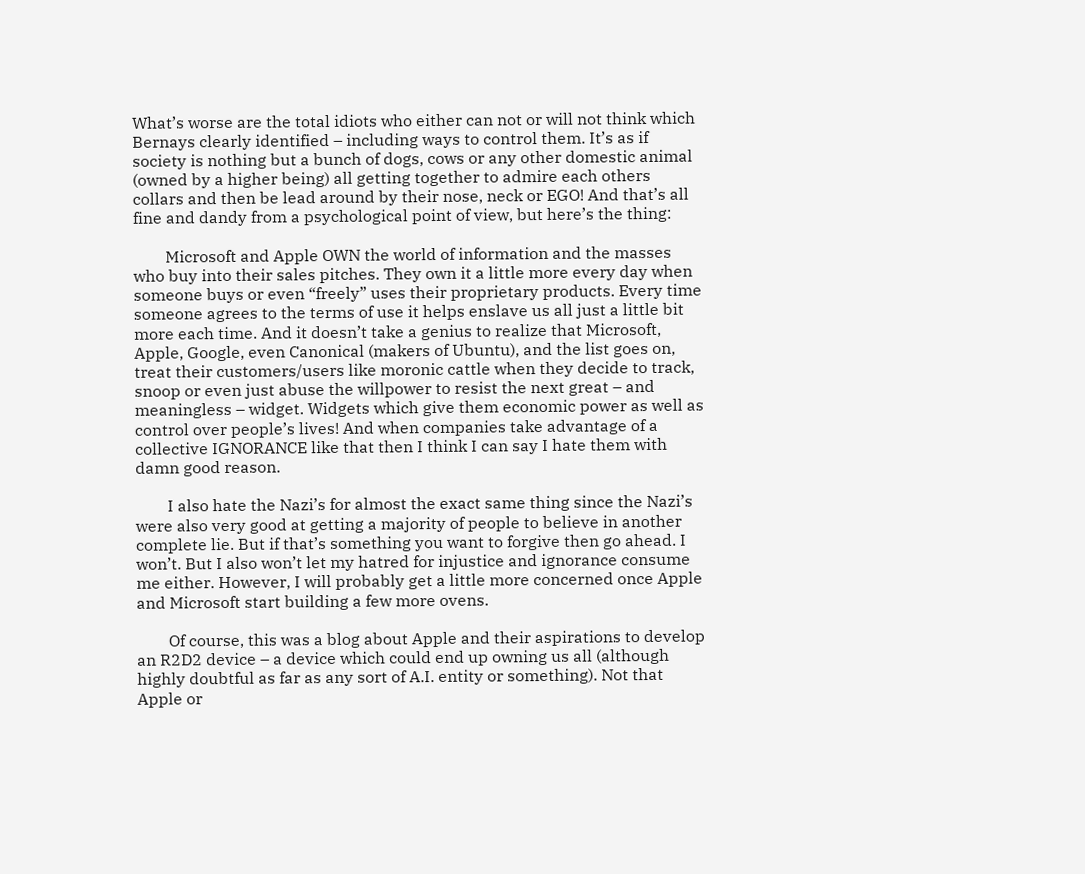What’s worse are the total idiots who either can not or will not think which Bernays clearly identified – including ways to control them. It’s as if society is nothing but a bunch of dogs, cows or any other domestic animal (owned by a higher being) all getting together to admire each others collars and then be lead around by their nose, neck or EGO! And that’s all fine and dandy from a psychological point of view, but here’s the thing:

        Microsoft and Apple OWN the world of information and the masses who buy into their sales pitches. They own it a little more every day when someone buys or even “freely” uses their proprietary products. Every time someone agrees to the terms of use it helps enslave us all just a little bit more each time. And it doesn’t take a genius to realize that Microsoft, Apple, Google, even Canonical (makers of Ubuntu), and the list goes on, treat their customers/users like moronic cattle when they decide to track, snoop or even just abuse the willpower to resist the next great – and meaningless – widget. Widgets which give them economic power as well as control over people’s lives! And when companies take advantage of a collective IGNORANCE like that then I think I can say I hate them with damn good reason.

        I also hate the Nazi’s for almost the exact same thing since the Nazi’s were also very good at getting a majority of people to believe in another complete lie. But if that’s something you want to forgive then go ahead. I won’t. But I also won’t let my hatred for injustice and ignorance consume me either. However, I will probably get a little more concerned once Apple and Microsoft start building a few more ovens.

        Of course, this was a blog about Apple and their aspirations to develop an R2D2 device – a device which could end up owning us all (although highly doubtful as far as any sort of A.I. entity or something). Not that Apple or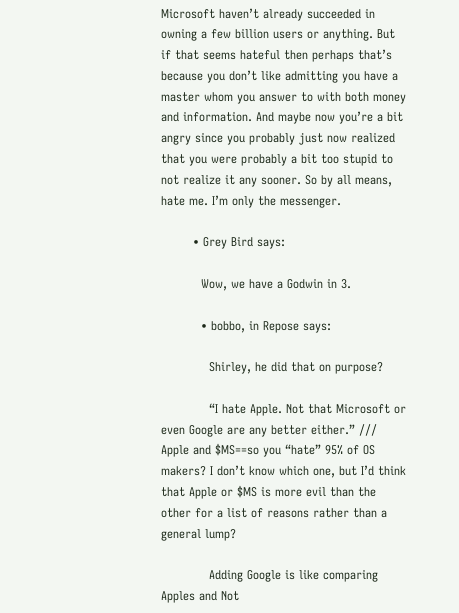Microsoft haven’t already succeeded in owning a few billion users or anything. But if that seems hateful then perhaps that’s because you don’t like admitting you have a master whom you answer to with both money and information. And maybe now you’re a bit angry since you probably just now realized that you were probably a bit too stupid to not realize it any sooner. So by all means, hate me. I’m only the messenger.

        • Grey Bird says:

          Wow, we have a Godwin in 3.

          • bobbo, in Repose says:

            Shirley, he did that on purpose?

            “I hate Apple. Not that Microsoft or even Google are any better either.” /// Apple and $MS==so you “hate” 95% of OS makers? I don’t know which one, but I’d think that Apple or $MS is more evil than the other for a list of reasons rather than a general lump?

            Adding Google is like comparing Apples and Not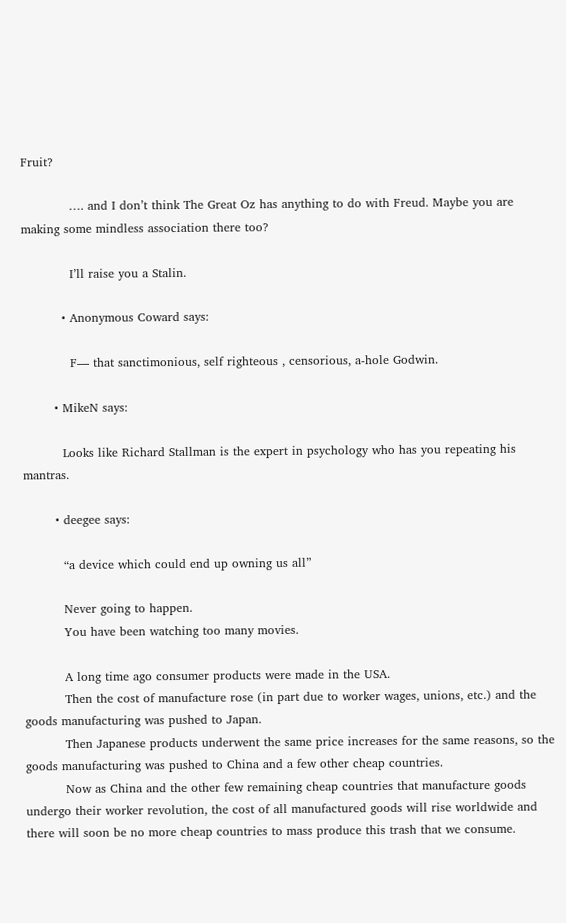Fruit?

            …. and I don’t think The Great Oz has anything to do with Freud. Maybe you are making some mindless association there too?

            I’ll raise you a Stalin.

          • Anonymous Coward says:

            F— that sanctimonious, self righteous , censorious, a-hole Godwin.

        • MikeN says:

          Looks like Richard Stallman is the expert in psychology who has you repeating his mantras.

        • deegee says:

          “a device which could end up owning us all”

          Never going to happen.
          You have been watching too many movies.

          A long time ago consumer products were made in the USA.
          Then the cost of manufacture rose (in part due to worker wages, unions, etc.) and the goods manufacturing was pushed to Japan.
          Then Japanese products underwent the same price increases for the same reasons, so the goods manufacturing was pushed to China and a few other cheap countries.
          Now as China and the other few remaining cheap countries that manufacture goods undergo their worker revolution, the cost of all manufactured goods will rise worldwide and there will soon be no more cheap countries to mass produce this trash that we consume.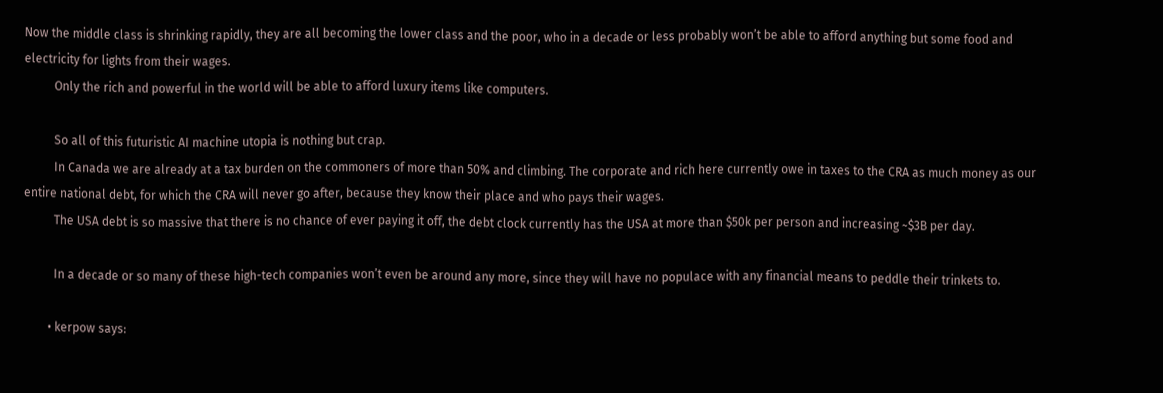Now the middle class is shrinking rapidly, they are all becoming the lower class and the poor, who in a decade or less probably won’t be able to afford anything but some food and electricity for lights from their wages.
          Only the rich and powerful in the world will be able to afford luxury items like computers.

          So all of this futuristic AI machine utopia is nothing but crap.
          In Canada we are already at a tax burden on the commoners of more than 50% and climbing. The corporate and rich here currently owe in taxes to the CRA as much money as our entire national debt, for which the CRA will never go after, because they know their place and who pays their wages.
          The USA debt is so massive that there is no chance of ever paying it off, the debt clock currently has the USA at more than $50k per person and increasing ~$3B per day.

          In a decade or so many of these high-tech companies won’t even be around any more, since they will have no populace with any financial means to peddle their trinkets to.

        • kerpow says: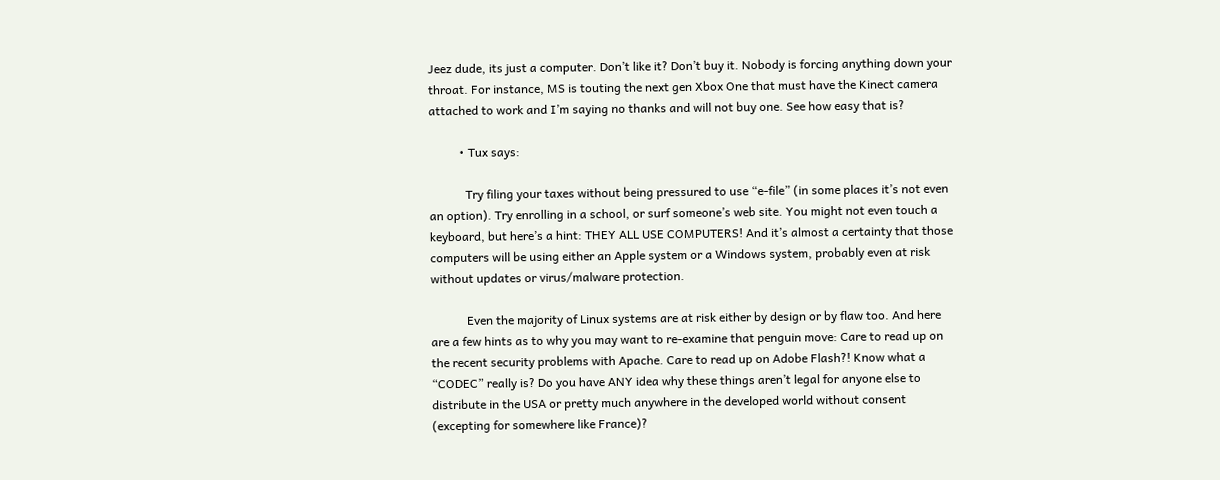Jeez dude, its just a computer. Don’t like it? Don’t buy it. Nobody is forcing anything down your throat. For instance, MS is touting the next gen Xbox One that must have the Kinect camera attached to work and I’m saying no thanks and will not buy one. See how easy that is?

          • Tux says:

            Try filing your taxes without being pressured to use “e-file” (in some places it’s not even an option). Try enrolling in a school, or surf someone’s web site. You might not even touch a keyboard, but here’s a hint: THEY ALL USE COMPUTERS! And it’s almost a certainty that those computers will be using either an Apple system or a Windows system, probably even at risk without updates or virus/malware protection.

            Even the majority of Linux systems are at risk either by design or by flaw too. And here are a few hints as to why you may want to re-examine that penguin move: Care to read up on the recent security problems with Apache. Care to read up on Adobe Flash?! Know what a “CODEC” really is? Do you have ANY idea why these things aren’t legal for anyone else to distribute in the USA or pretty much anywhere in the developed world without consent (excepting for somewhere like France)?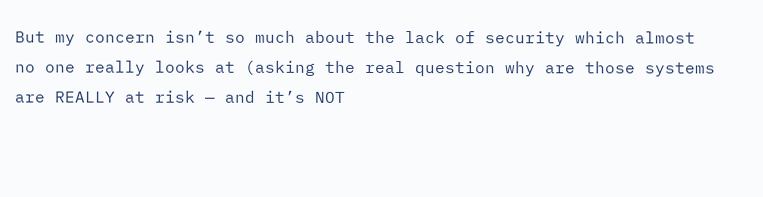But my concern isn’t so much about the lack of security which almost no one really looks at (asking the real question why are those systems are REALLY at risk — and it’s NOT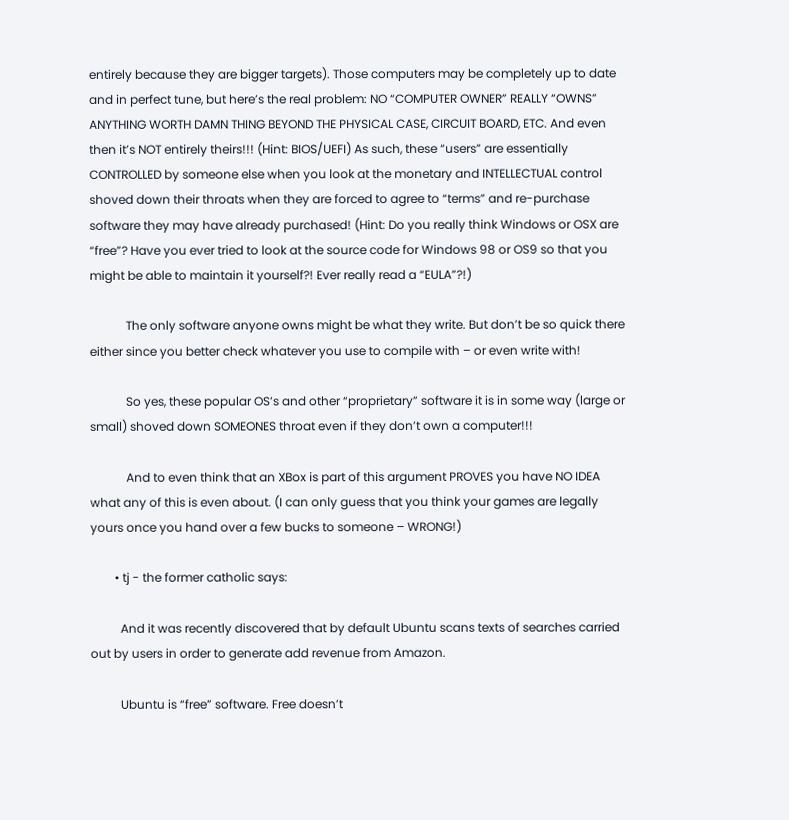entirely because they are bigger targets). Those computers may be completely up to date and in perfect tune, but here’s the real problem: NO “COMPUTER OWNER” REALLY “OWNS” ANYTHING WORTH DAMN THING BEYOND THE PHYSICAL CASE, CIRCUIT BOARD, ETC. And even then it’s NOT entirely theirs!!! (Hint: BIOS/UEFI) As such, these “users” are essentially CONTROLLED by someone else when you look at the monetary and INTELLECTUAL control shoved down their throats when they are forced to agree to “terms” and re-purchase software they may have already purchased! (Hint: Do you really think Windows or OSX are “free”? Have you ever tried to look at the source code for Windows 98 or OS9 so that you might be able to maintain it yourself?! Ever really read a “EULA”?!)

            The only software anyone owns might be what they write. But don’t be so quick there either since you better check whatever you use to compile with – or even write with!

            So yes, these popular OS’s and other “proprietary” software it is in some way (large or small) shoved down SOMEONES throat even if they don’t own a computer!!!

            And to even think that an XBox is part of this argument PROVES you have NO IDEA what any of this is even about. (I can only guess that you think your games are legally yours once you hand over a few bucks to someone – WRONG!)

        • tj - the former catholic says:

          And it was recently discovered that by default Ubuntu scans texts of searches carried out by users in order to generate add revenue from Amazon.

          Ubuntu is “free” software. Free doesn’t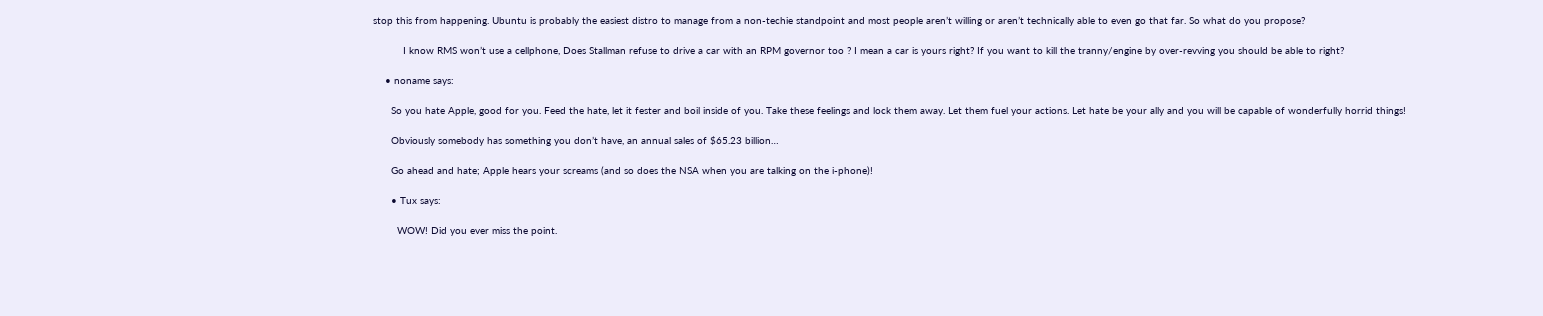stop this from happening. Ubuntu is probably the easiest distro to manage from a non-techie standpoint and most people aren’t willing or aren’t technically able to even go that far. So what do you propose?

          I know RMS won’t use a cellphone, Does Stallman refuse to drive a car with an RPM governor too ? I mean a car is yours right? If you want to kill the tranny/engine by over-revving you should be able to right?

    • noname says:

      So you hate Apple, good for you. Feed the hate, let it fester and boil inside of you. Take these feelings and lock them away. Let them fuel your actions. Let hate be your ally and you will be capable of wonderfully horrid things!

      Obviously somebody has something you don’t have, an annual sales of $65.23 billion…

      Go ahead and hate; Apple hears your screams (and so does the NSA when you are talking on the i-phone)!

      • Tux says:

        WOW! Did you ever miss the point.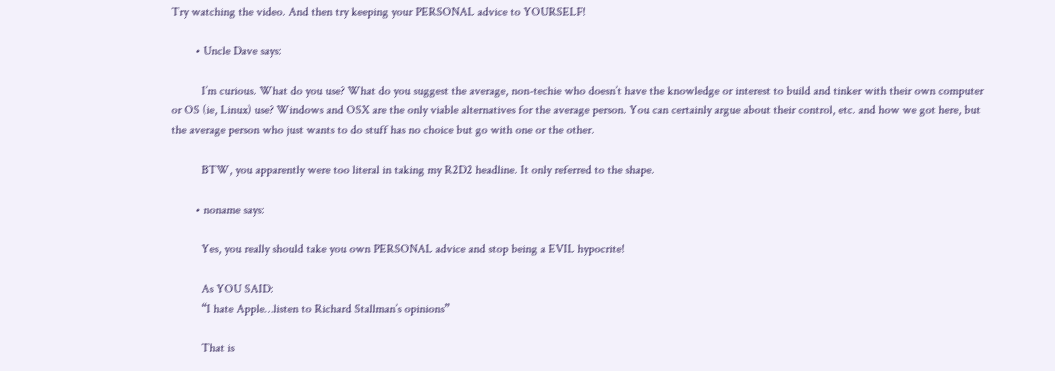Try watching the video. And then try keeping your PERSONAL advice to YOURSELF!

        • Uncle Dave says:

          I’m curious. What do you use? What do you suggest the average, non-techie who doesn’t have the knowledge or interest to build and tinker with their own computer or OS (ie, Linux) use? Windows and OSX are the only viable alternatives for the average person. You can certainly argue about their control, etc. and how we got here, but the average person who just wants to do stuff has no choice but go with one or the other.

          BTW, you apparently were too literal in taking my R2D2 headline. It only referred to the shape.

        • noname says:

          Yes, you really should take you own PERSONAL advice and stop being a EVIL hypocrite!

          As YOU SAID:
          “I hate Apple…listen to Richard Stallman’s opinions”

          That is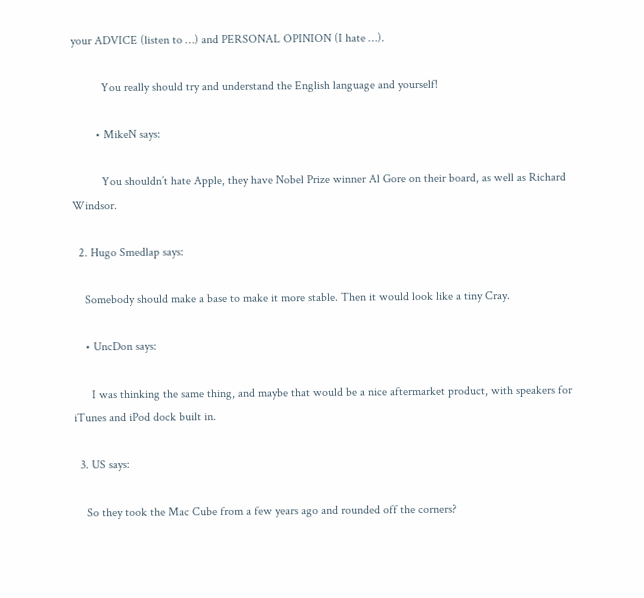your ADVICE (listen to …) and PERSONAL OPINION (I hate …).

          You really should try and understand the English language and yourself!

        • MikeN says:

          You shouldn’t hate Apple, they have Nobel Prize winner Al Gore on their board, as well as Richard Windsor.

  2. Hugo Smedlap says:

    Somebody should make a base to make it more stable. Then it would look like a tiny Cray.

    • UncDon says:

      I was thinking the same thing, and maybe that would be a nice aftermarket product, with speakers for iTunes and iPod dock built in.

  3. US says:

    So they took the Mac Cube from a few years ago and rounded off the corners?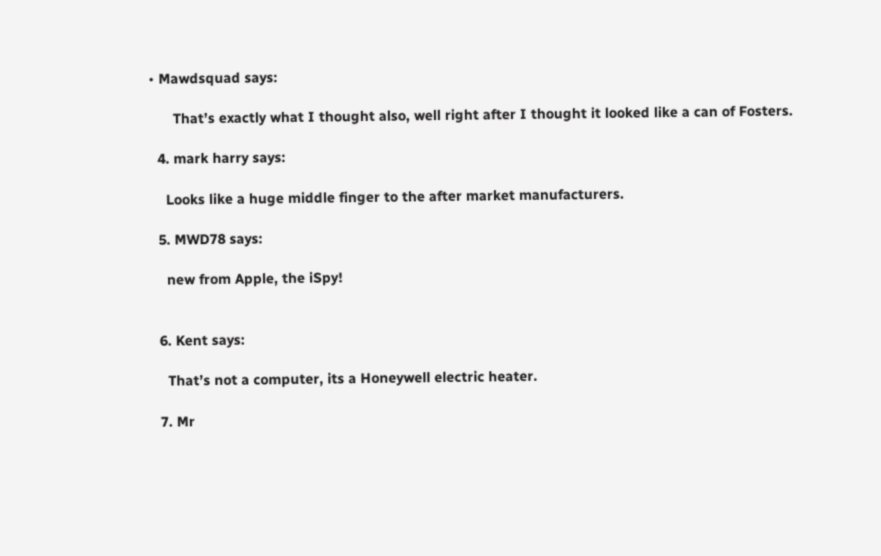• Mawdsquad says:

      That’s exactly what I thought also, well right after I thought it looked like a can of Fosters.

  4. mark harry says:

    Looks like a huge middle finger to the after market manufacturers.

  5. MWD78 says:

    new from Apple, the iSpy!


  6. Kent says:

    That’s not a computer, its a Honeywell electric heater.

  7. Mr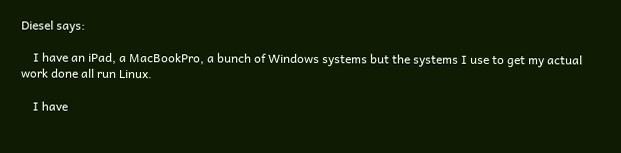Diesel says:

    I have an iPad, a MacBookPro, a bunch of Windows systems but the systems I use to get my actual work done all run Linux.

    I have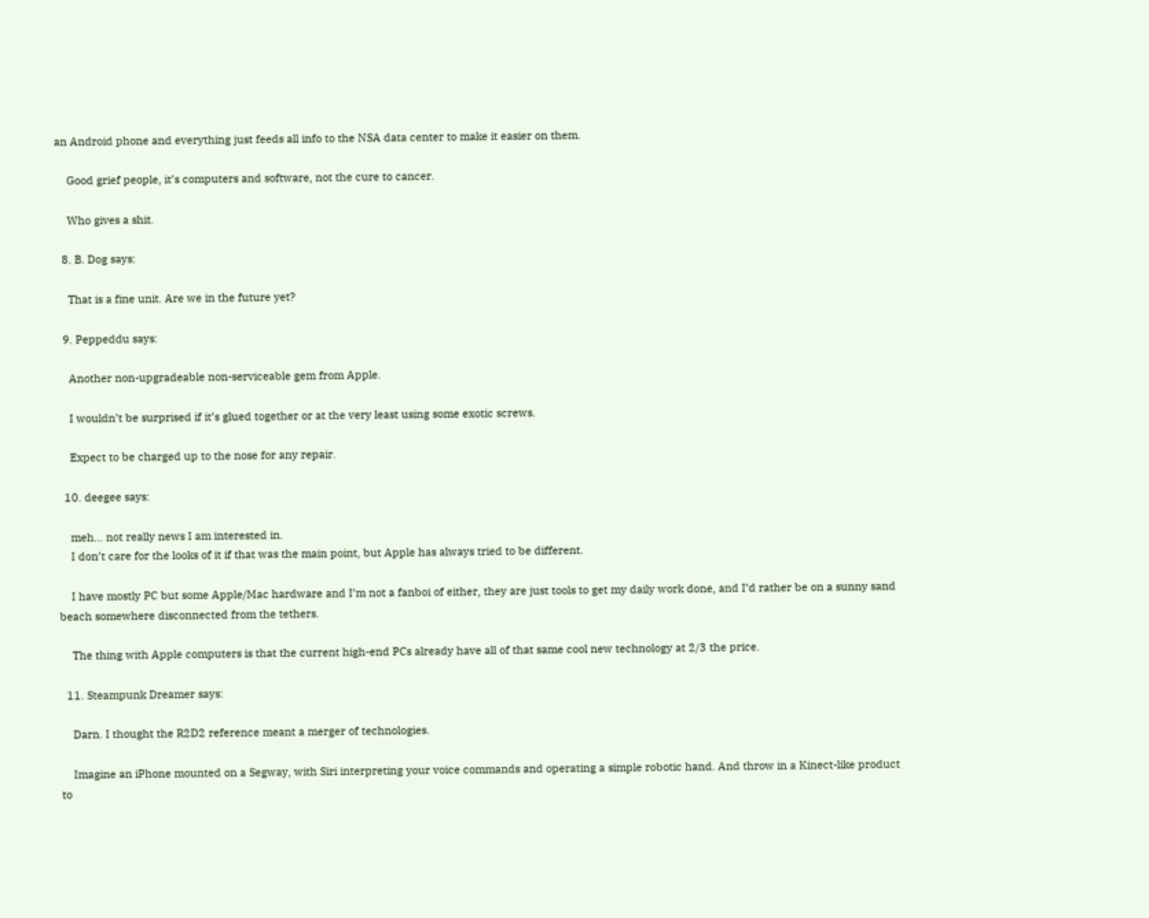an Android phone and everything just feeds all info to the NSA data center to make it easier on them.

    Good grief people, it’s computers and software, not the cure to cancer.

    Who gives a shit.

  8. B. Dog says:

    That is a fine unit. Are we in the future yet?

  9. Peppeddu says:

    Another non-upgradeable non-serviceable gem from Apple.

    I wouldn’t be surprised if it’s glued together or at the very least using some exotic screws.

    Expect to be charged up to the nose for any repair.

  10. deegee says:

    meh… not really news I am interested in.
    I don’t care for the looks of it if that was the main point, but Apple has always tried to be different.

    I have mostly PC but some Apple/Mac hardware and I’m not a fanboi of either, they are just tools to get my daily work done, and I’d rather be on a sunny sand beach somewhere disconnected from the tethers.

    The thing with Apple computers is that the current high-end PCs already have all of that same cool new technology at 2/3 the price.

  11. Steampunk Dreamer says:

    Darn. I thought the R2D2 reference meant a merger of technologies.

    Imagine an iPhone mounted on a Segway, with Siri interpreting your voice commands and operating a simple robotic hand. And throw in a Kinect-like product to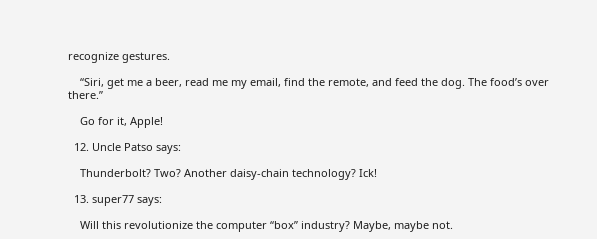recognize gestures.

    “Siri, get me a beer, read me my email, find the remote, and feed the dog. The food’s over there.”

    Go for it, Apple!

  12. Uncle Patso says:

    Thunderbolt? Two? Another daisy-chain technology? Ick!

  13. super77 says:

    Will this revolutionize the computer “box” industry? Maybe, maybe not.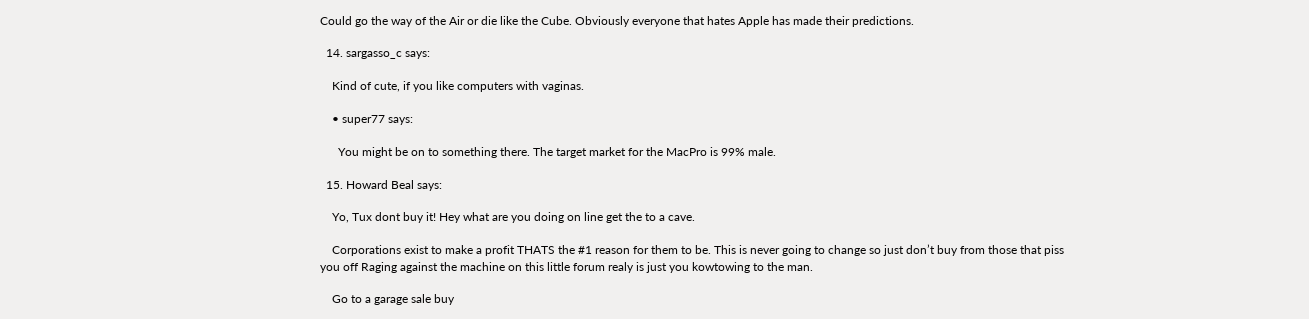Could go the way of the Air or die like the Cube. Obviously everyone that hates Apple has made their predictions.

  14. sargasso_c says:

    Kind of cute, if you like computers with vaginas.

    • super77 says:

      You might be on to something there. The target market for the MacPro is 99% male.

  15. Howard Beal says:

    Yo, Tux dont buy it! Hey what are you doing on line get the to a cave.

    Corporations exist to make a profit THATS the #1 reason for them to be. This is never going to change so just don’t buy from those that piss you off Raging against the machine on this little forum realy is just you kowtowing to the man.

    Go to a garage sale buy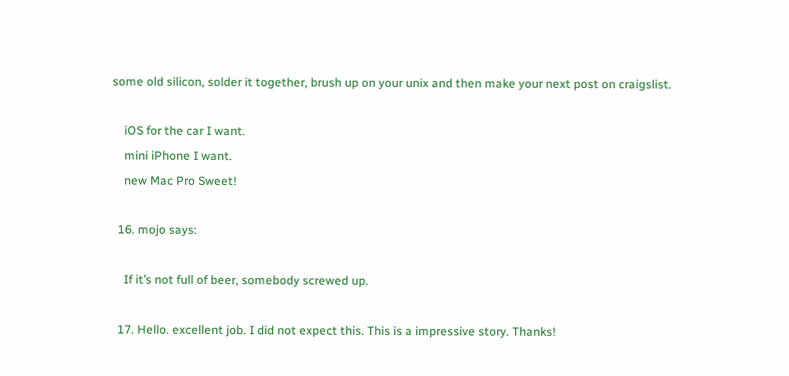some old silicon, solder it together, brush up on your unix and then make your next post on craigslist.

    iOS for the car I want.
    mini iPhone I want.
    new Mac Pro Sweet!

  16. mojo says:

    If it’s not full of beer, somebody screwed up.

  17. Hello. excellent job. I did not expect this. This is a impressive story. Thanks!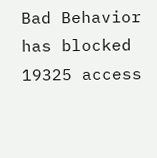Bad Behavior has blocked 19325 access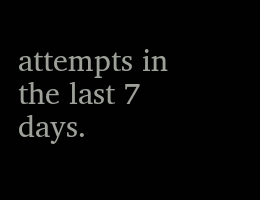attempts in the last 7 days.